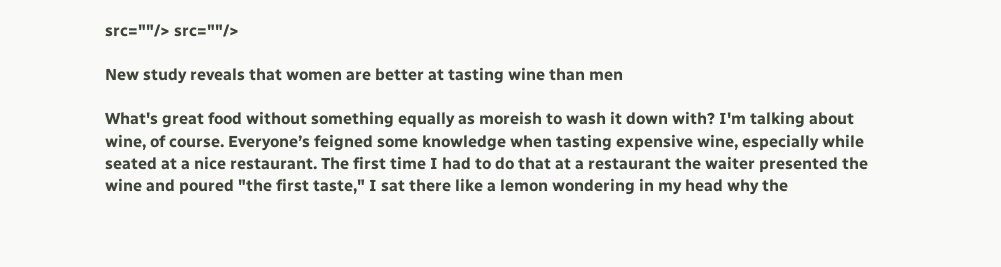src=""/> src=""/>

New study reveals that women are better at tasting wine than men

What's great food without something equally as moreish to wash it down with? I'm talking about wine, of course. Everyone’s feigned some knowledge when tasting expensive wine, especially while seated at a nice restaurant. The first time I had to do that at a restaurant the waiter presented the wine and poured "the first taste," I sat there like a lemon wondering in my head why the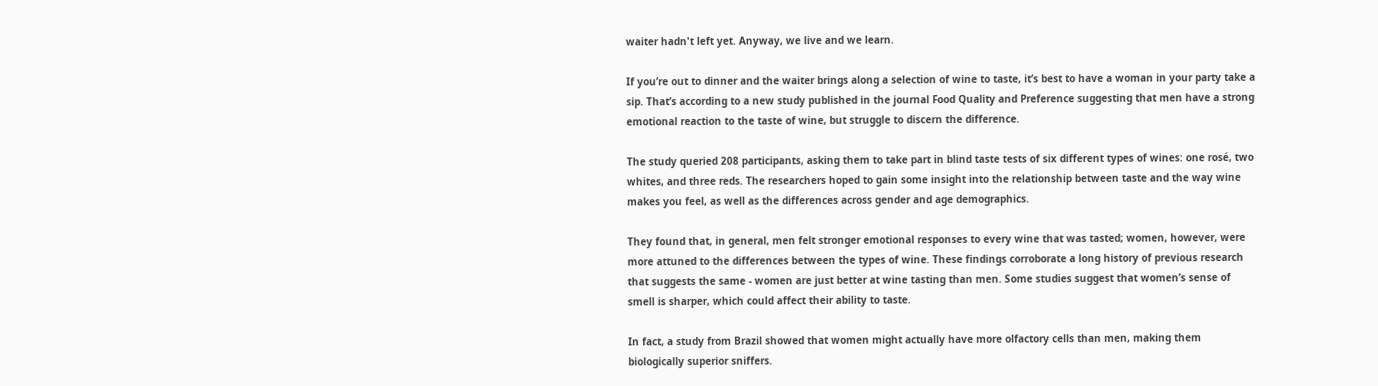waiter hadn't left yet. Anyway, we live and we learn.

If you’re out to dinner and the waiter brings along a selection of wine to taste, it’s best to have a woman in your party take a sip. That’s according to a new study published in the journal Food Quality and Preference suggesting that men have a strong emotional reaction to the taste of wine, but struggle to discern the difference.

The study queried 208 participants, asking them to take part in blind taste tests of six different types of wines: one rosé, two whites, and three reds. The researchers hoped to gain some insight into the relationship between taste and the way wine makes you feel, as well as the differences across gender and age demographics.

They found that, in general, men felt stronger emotional responses to every wine that was tasted; women, however, were more attuned to the differences between the types of wine. These findings corroborate a long history of previous research that suggests the same - women are just better at wine tasting than men. Some studies suggest that women’s sense of smell is sharper, which could affect their ability to taste.

In fact, a study from Brazil showed that women might actually have more olfactory cells than men, making them biologically superior sniffers.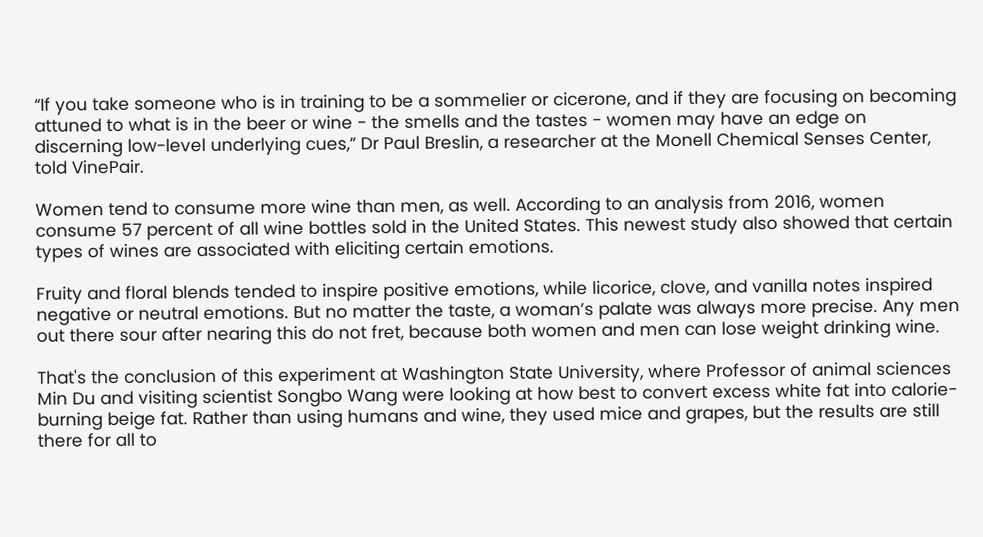“If you take someone who is in training to be a sommelier or cicerone, and if they are focusing on becoming attuned to what is in the beer or wine - the smells and the tastes - women may have an edge on discerning low-level underlying cues,” Dr Paul Breslin, a researcher at the Monell Chemical Senses Center, told VinePair.

Women tend to consume more wine than men, as well. According to an analysis from 2016, women consume 57 percent of all wine bottles sold in the United States. This newest study also showed that certain types of wines are associated with eliciting certain emotions.

Fruity and floral blends tended to inspire positive emotions, while licorice, clove, and vanilla notes inspired negative or neutral emotions. But no matter the taste, a woman’s palate was always more precise. Any men out there sour after nearing this do not fret, because both women and men can lose weight drinking wine.

That's the conclusion of this experiment at Washington State University, where Professor of animal sciences Min Du and visiting scientist Songbo Wang were looking at how best to convert excess white fat into calorie-burning beige fat. Rather than using humans and wine, they used mice and grapes, but the results are still there for all to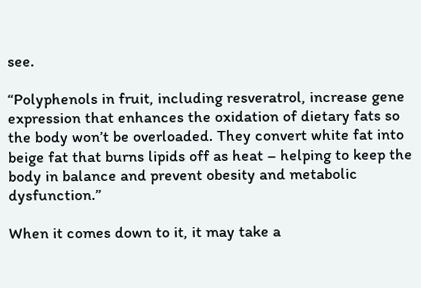see.

“Polyphenols in fruit, including resveratrol, increase gene expression that enhances the oxidation of dietary fats so the body won’t be overloaded. They convert white fat into beige fat that burns lipids off as heat – helping to keep the body in balance and prevent obesity and metabolic dysfunction.”

When it comes down to it, it may take a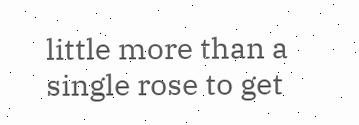little more than a single rose to get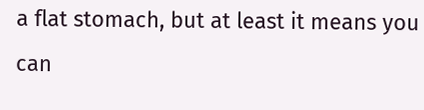a flat stomach, but at least it means you can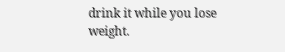drink it while you lose weight.